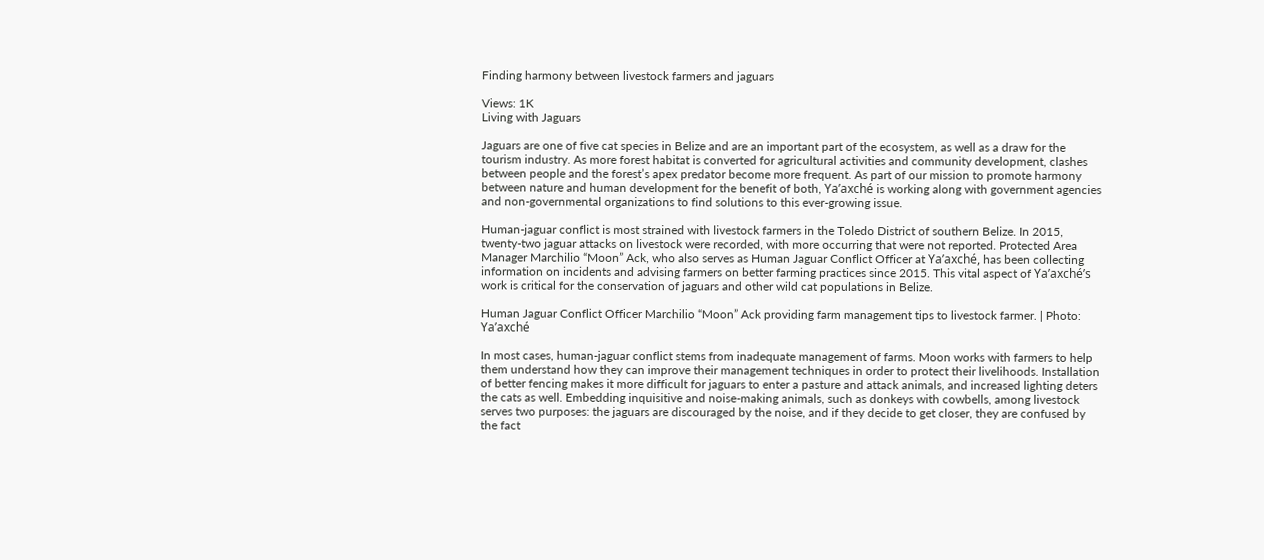Finding harmony between livestock farmers and jaguars

Views: 1K
Living with Jaguars

Jaguars are one of five cat species in Belize and are an important part of the ecosystem, as well as a draw for the tourism industry. As more forest habitat is converted for agricultural activities and community development, clashes between people and the forest’s apex predator become more frequent. As part of our mission to promote harmony between nature and human development for the benefit of both, Ya’axché is working along with government agencies and non-governmental organizations to find solutions to this ever-growing issue.

Human-jaguar conflict is most strained with livestock farmers in the Toledo District of southern Belize. In 2015, twenty-two jaguar attacks on livestock were recorded, with more occurring that were not reported. Protected Area Manager Marchilio “Moon” Ack, who also serves as Human Jaguar Conflict Officer at Ya’axché, has been collecting information on incidents and advising farmers on better farming practices since 2015. This vital aspect of Ya’axché’s work is critical for the conservation of jaguars and other wild cat populations in Belize.

Human Jaguar Conflict Officer Marchilio “Moon” Ack providing farm management tips to livestock farmer. | Photo: Ya’axché

In most cases, human-jaguar conflict stems from inadequate management of farms. Moon works with farmers to help them understand how they can improve their management techniques in order to protect their livelihoods. Installation of better fencing makes it more difficult for jaguars to enter a pasture and attack animals, and increased lighting deters the cats as well. Embedding inquisitive and noise-making animals, such as donkeys with cowbells, among livestock serves two purposes: the jaguars are discouraged by the noise, and if they decide to get closer, they are confused by the fact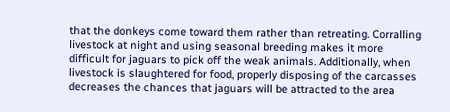that the donkeys come toward them rather than retreating. Corralling livestock at night and using seasonal breeding makes it more difficult for jaguars to pick off the weak animals. Additionally, when livestock is slaughtered for food, properly disposing of the carcasses decreases the chances that jaguars will be attracted to the area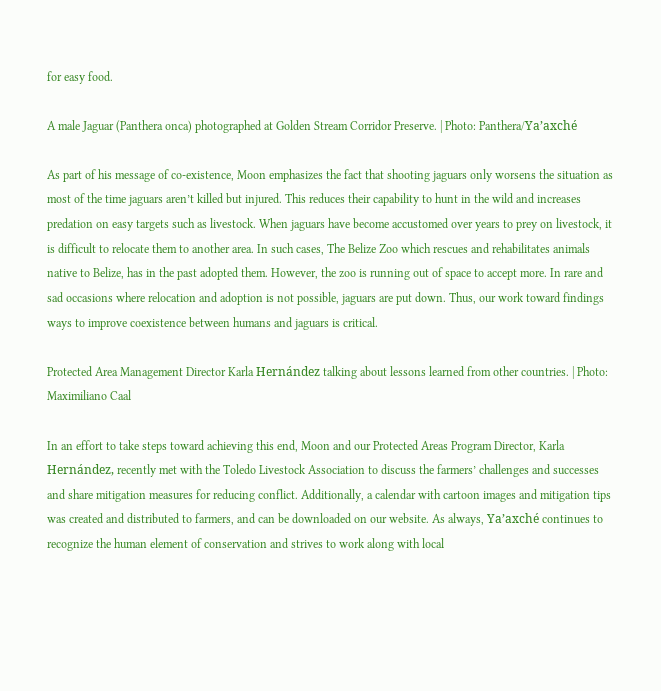for easy food.

A male Jaguar (Panthera onca) photographed at Golden Stream Corridor Preserve. | Photo: Panthera/Ya’axché

As part of his message of co-existence, Moon emphasizes the fact that shooting jaguars only worsens the situation as most of the time jaguars aren’t killed but injured. This reduces their capability to hunt in the wild and increases predation on easy targets such as livestock. When jaguars have become accustomed over years to prey on livestock, it is difficult to relocate them to another area. In such cases, The Belize Zoo which rescues and rehabilitates animals native to Belize, has in the past adopted them. However, the zoo is running out of space to accept more. In rare and sad occasions where relocation and adoption is not possible, jaguars are put down. Thus, our work toward findings ways to improve coexistence between humans and jaguars is critical.

Protected Area Management Director Karla Hernández talking about lessons learned from other countries. | Photo: Maximiliano Caal

In an effort to take steps toward achieving this end, Moon and our Protected Areas Program Director, Karla Hernández, recently met with the Toledo Livestock Association to discuss the farmers’ challenges and successes and share mitigation measures for reducing conflict. Additionally, a calendar with cartoon images and mitigation tips was created and distributed to farmers, and can be downloaded on our website. As always, Ya’axché continues to recognize the human element of conservation and strives to work along with local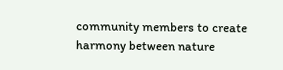community members to create harmony between nature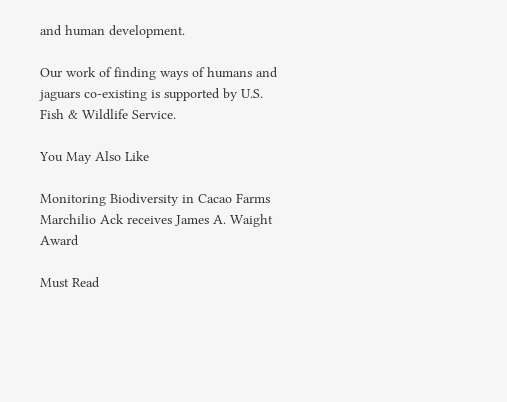and human development.

Our work of finding ways of humans and jaguars co-existing is supported by U.S. Fish & Wildlife Service.

You May Also Like

Monitoring Biodiversity in Cacao Farms
Marchilio Ack receives James A. Waight Award

Must Read